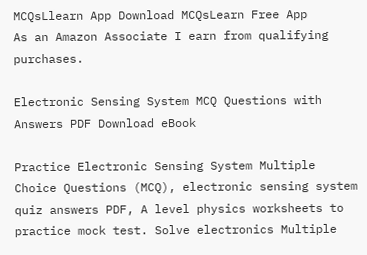MCQsLlearn App Download MCQsLearn Free App
As an Amazon Associate I earn from qualifying purchases.

Electronic Sensing System MCQ Questions with Answers PDF Download eBook

Practice Electronic Sensing System Multiple Choice Questions (MCQ), electronic sensing system quiz answers PDF, A level physics worksheets to practice mock test. Solve electronics Multiple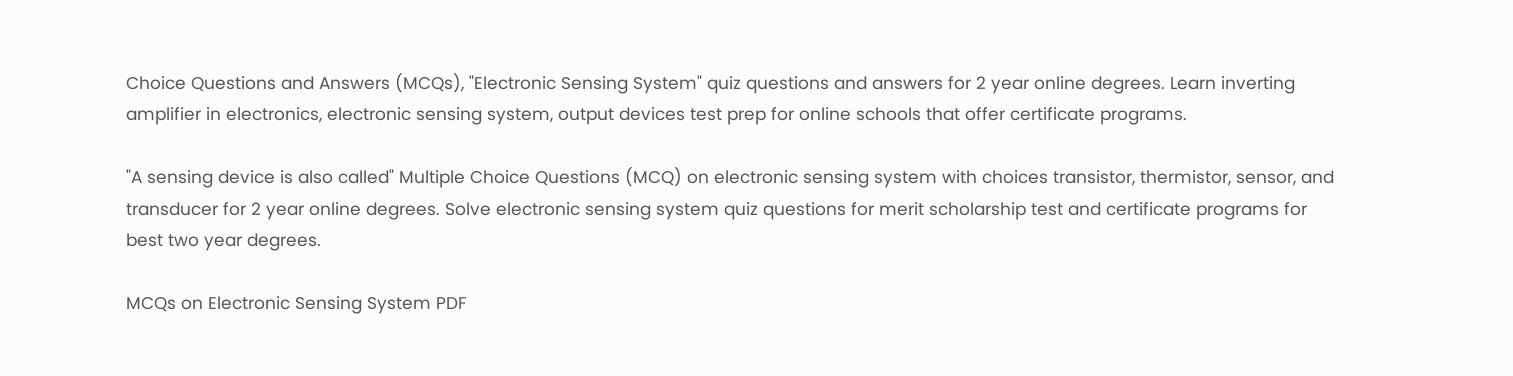Choice Questions and Answers (MCQs), "Electronic Sensing System" quiz questions and answers for 2 year online degrees. Learn inverting amplifier in electronics, electronic sensing system, output devices test prep for online schools that offer certificate programs.

"A sensing device is also called" Multiple Choice Questions (MCQ) on electronic sensing system with choices transistor, thermistor, sensor, and transducer for 2 year online degrees. Solve electronic sensing system quiz questions for merit scholarship test and certificate programs for best two year degrees.

MCQs on Electronic Sensing System PDF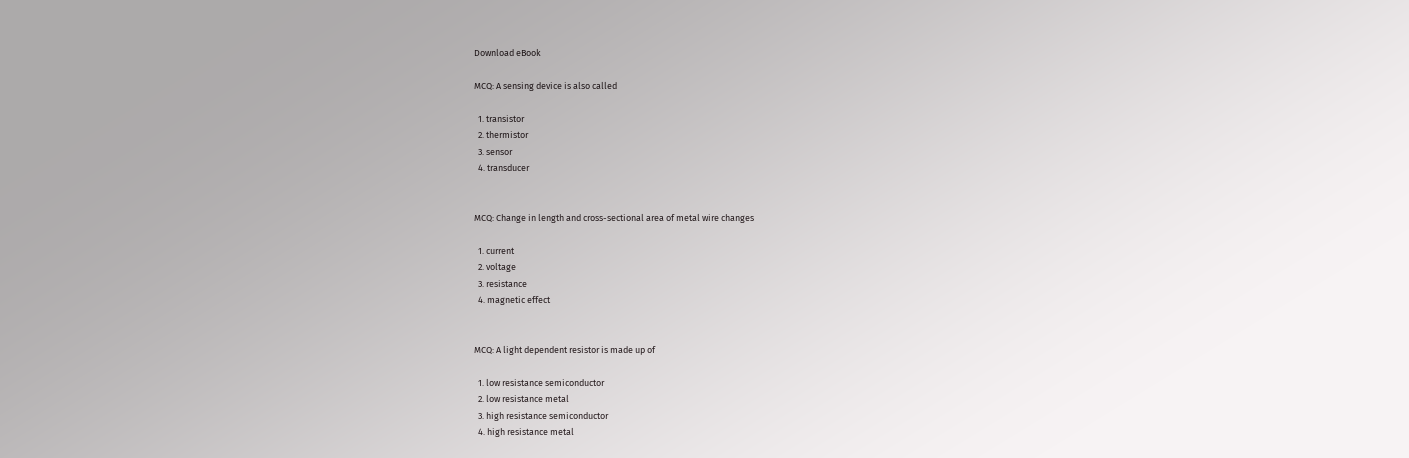Download eBook

MCQ: A sensing device is also called

  1. transistor
  2. thermistor
  3. sensor
  4. transducer


MCQ: Change in length and cross-sectional area of metal wire changes

  1. current
  2. voltage
  3. resistance
  4. magnetic effect


MCQ: A light dependent resistor is made up of

  1. low resistance semiconductor
  2. low resistance metal
  3. high resistance semiconductor
  4. high resistance metal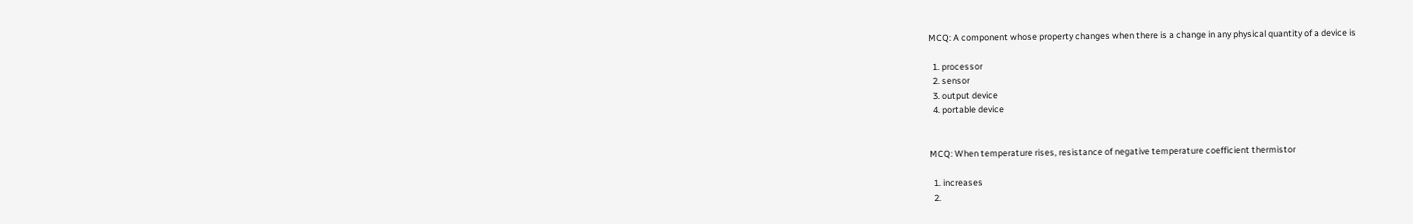MCQ: A component whose property changes when there is a change in any physical quantity of a device is

  1. processor
  2. sensor
  3. output device
  4. portable device


MCQ: When temperature rises, resistance of negative temperature coefficient thermistor

  1. increases
  2.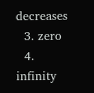decreases
  3. zero
  4. infinity